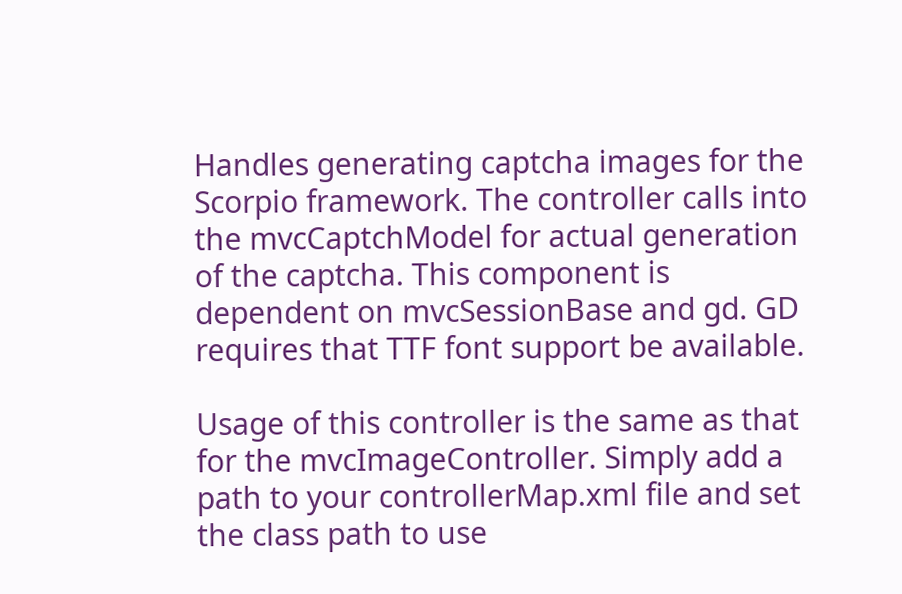Handles generating captcha images for the Scorpio framework. The controller calls into the mvcCaptchModel for actual generation of the captcha. This component is dependent on mvcSessionBase and gd. GD requires that TTF font support be available.

Usage of this controller is the same as that for the mvcImageController. Simply add a path to your controllerMap.xml file and set the class path to use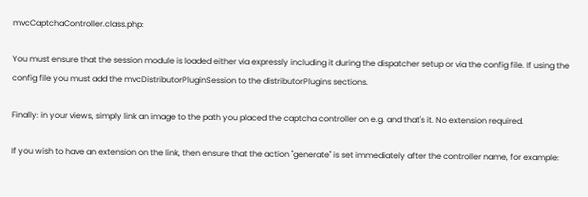mvcCaptchaController.class.php:

You must ensure that the session module is loaded either via expressly including it during the dispatcher setup or via the config file. If using the config file you must add the mvcDistributorPluginSession to the distributorPlugins sections.

Finally: in your views, simply link an image to the path you placed the captcha controller on e.g. and that's it. No extension required.

If you wish to have an extension on the link, then ensure that the action "generate" is set immediately after the controller name, for example: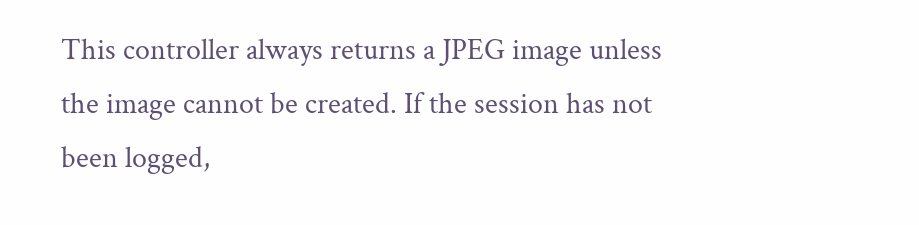This controller always returns a JPEG image unless the image cannot be created. If the session has not been logged,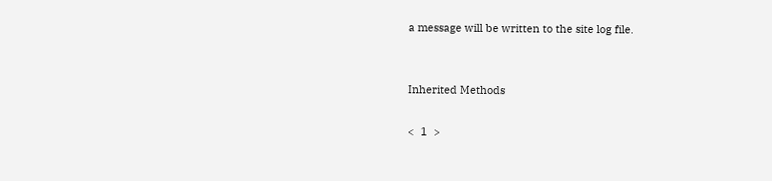a message will be written to the site log file.


Inherited Methods

<  1  >